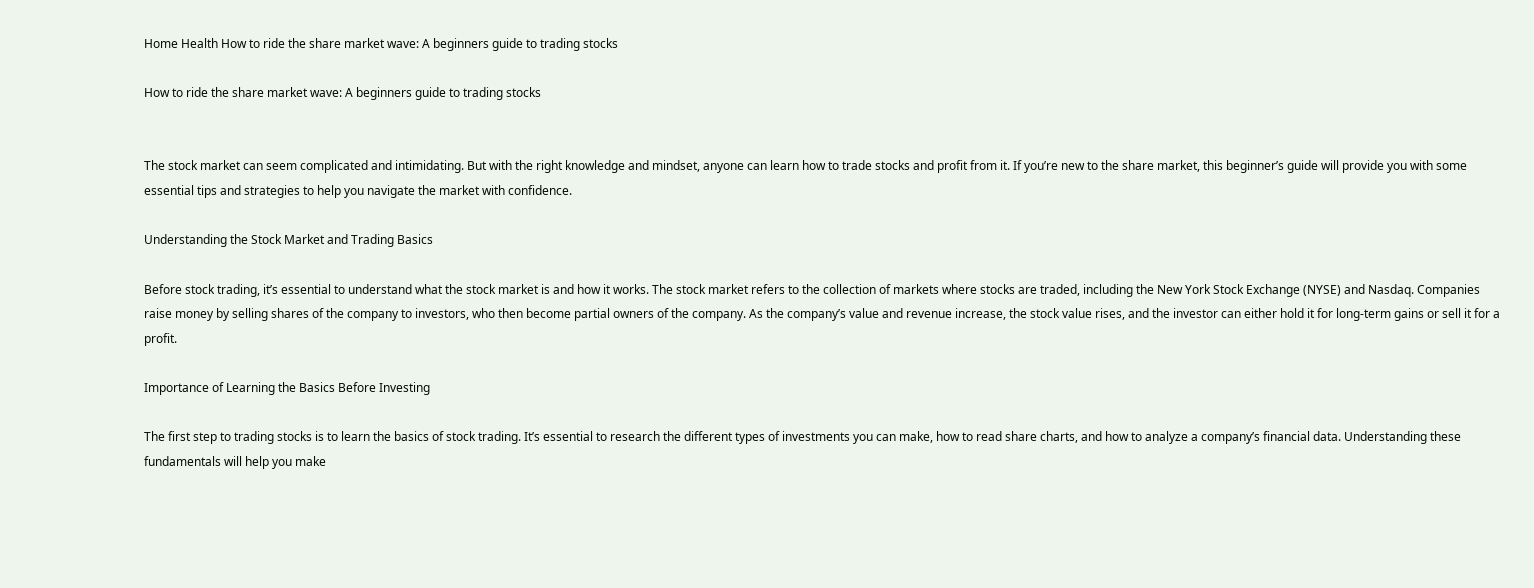Home Health How to ride the share market wave: A beginners guide to trading stocks

How to ride the share market wave: A beginners guide to trading stocks


The stock market can seem complicated and intimidating. But with the right knowledge and mindset, anyone can learn how to trade stocks and profit from it. If you’re new to the share market, this beginner’s guide will provide you with some essential tips and strategies to help you navigate the market with confidence.

Understanding the Stock Market and Trading Basics

Before stock trading, it’s essential to understand what the stock market is and how it works. The stock market refers to the collection of markets where stocks are traded, including the New York Stock Exchange (NYSE) and Nasdaq. Companies raise money by selling shares of the company to investors, who then become partial owners of the company. As the company’s value and revenue increase, the stock value rises, and the investor can either hold it for long-term gains or sell it for a profit.

Importance of Learning the Basics Before Investing

The first step to trading stocks is to learn the basics of stock trading. It’s essential to research the different types of investments you can make, how to read share charts, and how to analyze a company’s financial data. Understanding these fundamentals will help you make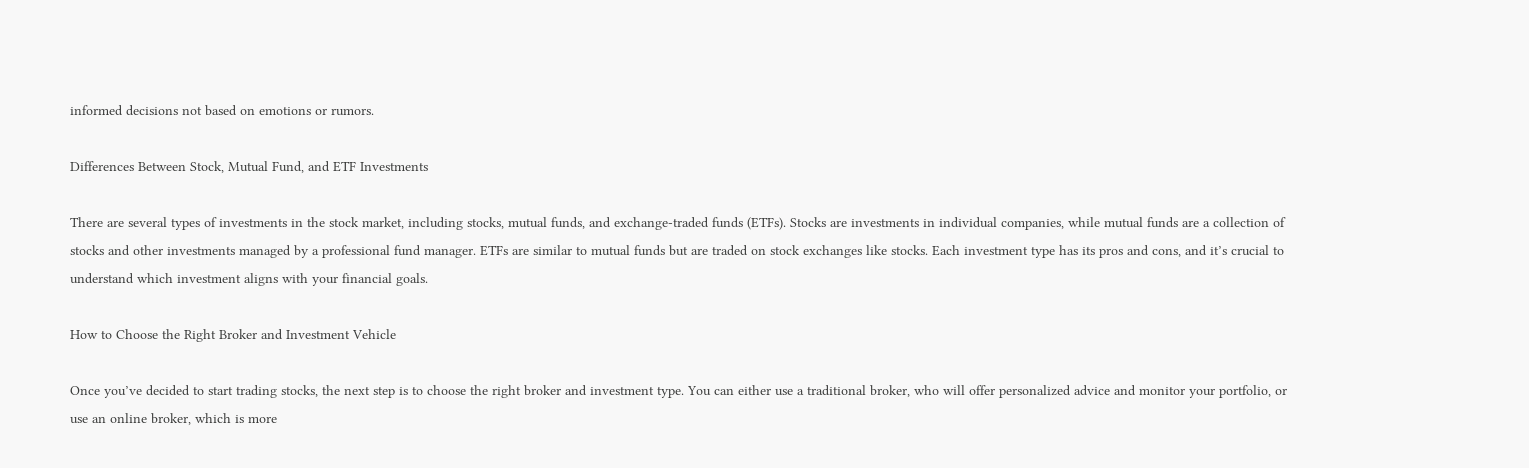informed decisions not based on emotions or rumors.

Differences Between Stock, Mutual Fund, and ETF Investments

There are several types of investments in the stock market, including stocks, mutual funds, and exchange-traded funds (ETFs). Stocks are investments in individual companies, while mutual funds are a collection of stocks and other investments managed by a professional fund manager. ETFs are similar to mutual funds but are traded on stock exchanges like stocks. Each investment type has its pros and cons, and it’s crucial to understand which investment aligns with your financial goals.

How to Choose the Right Broker and Investment Vehicle

Once you’ve decided to start trading stocks, the next step is to choose the right broker and investment type. You can either use a traditional broker, who will offer personalized advice and monitor your portfolio, or use an online broker, which is more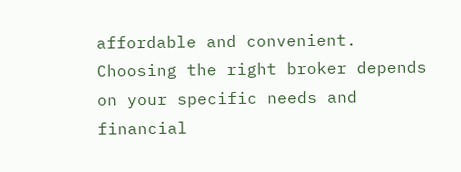affordable and convenient. Choosing the right broker depends on your specific needs and financial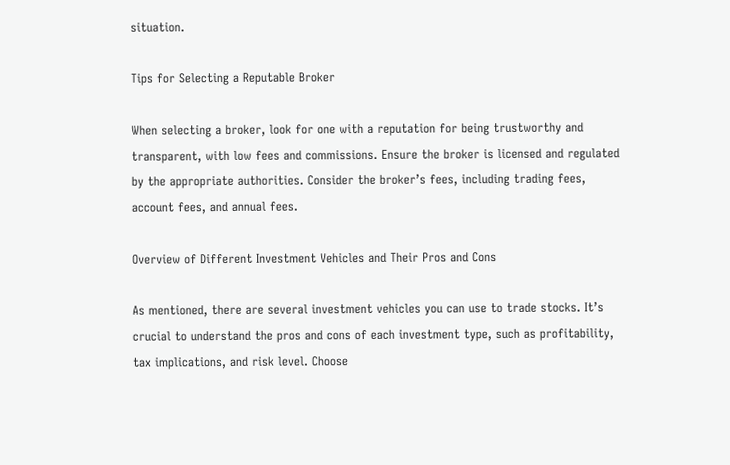situation.

Tips for Selecting a Reputable Broker

When selecting a broker, look for one with a reputation for being trustworthy and transparent, with low fees and commissions. Ensure the broker is licensed and regulated by the appropriate authorities. Consider the broker’s fees, including trading fees, account fees, and annual fees.

Overview of Different Investment Vehicles and Their Pros and Cons

As mentioned, there are several investment vehicles you can use to trade stocks. It’s crucial to understand the pros and cons of each investment type, such as profitability, tax implications, and risk level. Choose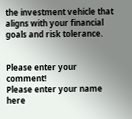the investment vehicle that aligns with your financial goals and risk tolerance.


Please enter your comment!
Please enter your name here